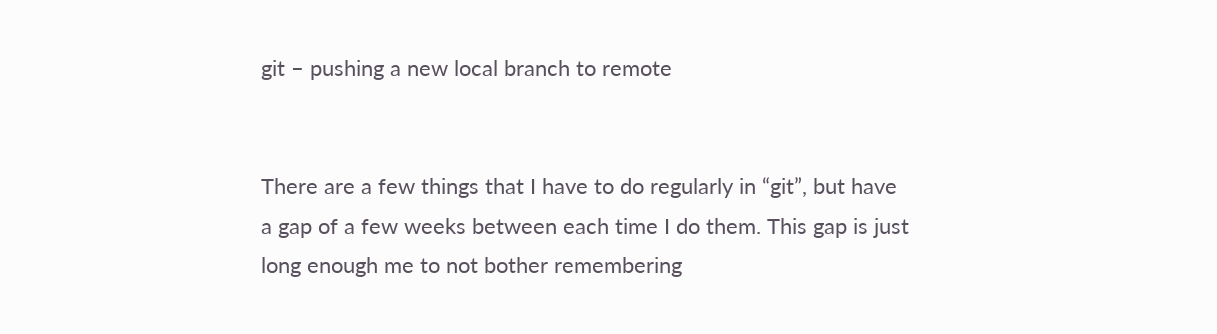git – pushing a new local branch to remote


There are a few things that I have to do regularly in “git”, but have a gap of a few weeks between each time I do them. This gap is just long enough me to not bother remembering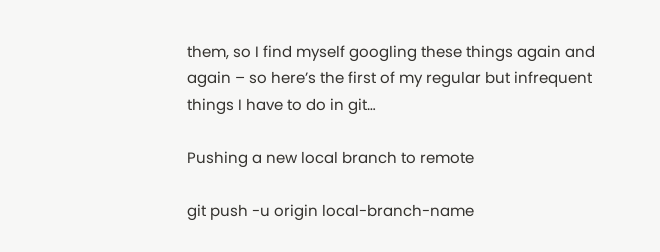them, so I find myself googling these things again and again – so here’s the first of my regular but infrequent things I have to do in git…

Pushing a new local branch to remote

git push -u origin local-branch-name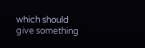which should give something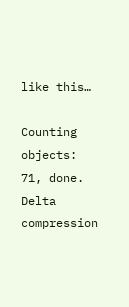like this…

Counting objects: 71, done.
Delta compression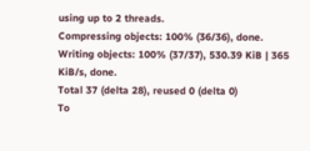using up to 2 threads.
Compressing objects: 100% (36/36), done.
Writing objects: 100% (37/37), 530.39 KiB | 365 KiB/s, done.
Total 37 (delta 28), reused 0 (delta 0)
To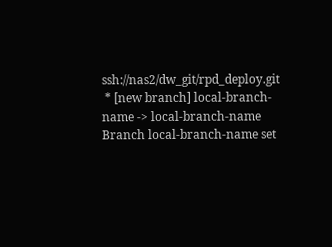ssh://nas2/dw_git/rpd_deploy.git
 * [new branch] local-branch-name -> local-branch-name
Branch local-branch-name set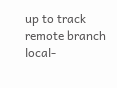up to track remote branch local-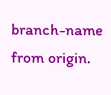branch-name from origin.